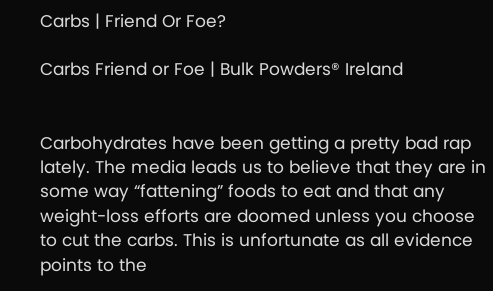Carbs | Friend Or Foe?

Carbs Friend or Foe | Bulk Powders® Ireland


Carbohydrates have been getting a pretty bad rap lately. The media leads us to believe that they are in some way “fattening” foods to eat and that any weight-loss efforts are doomed unless you choose to cut the carbs. This is unfortunate as all evidence points to the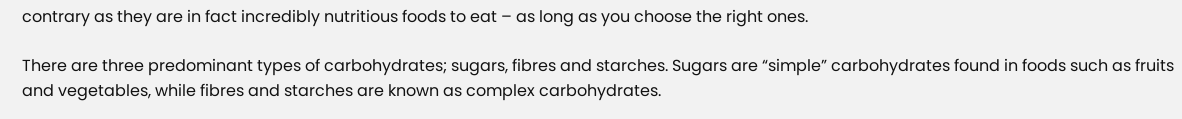contrary as they are in fact incredibly nutritious foods to eat – as long as you choose the right ones.

There are three predominant types of carbohydrates; sugars, fibres and starches. Sugars are “simple” carbohydrates found in foods such as fruits and vegetables, while fibres and starches are known as complex carbohydrates.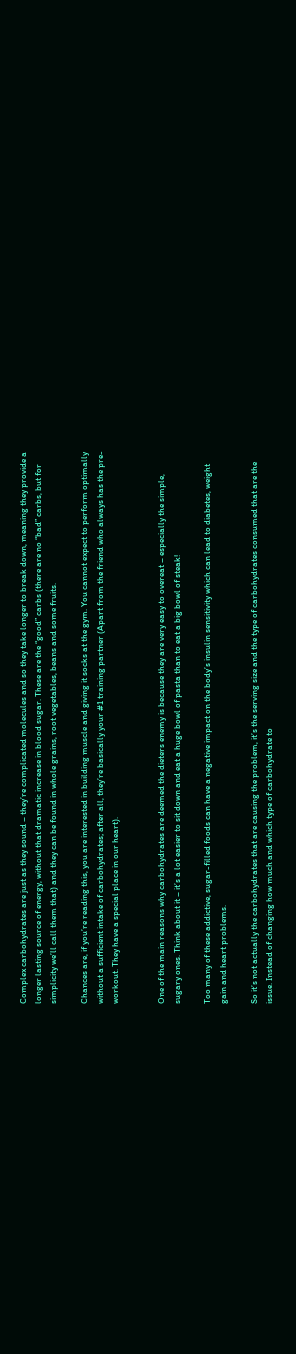Complex carbohydrates are just as they sound – they’re complicated molecules and so they take longer to break down, meaning they provide a longer lasting source of energy, without that dramatic increase in blood sugar. These are the “good” carbs (there are no “bad” carbs, but for simplicity we’ll call them that) and they can be found in whole grains, root vegetables, beans and some fruits.

Chances are, if you’re reading this, you are interested in building muscle and giving it socks at the gym. You cannot expect to perform optimally without a sufficient intake of carbohydrates; after all, they’re basically your #1 training partner (Apart from the friend who always has the pre-workout. They have a special place in our heart).


One of the main reasons why carbohydrates are deemed the dieters enemy is because they are very easy to overeat – especially the simple, sugary ones. Think about it – it’s a lot easier to sit down and eat a huge bowl of pasta than to eat a big bowl of steak!

Too many of these addictive, sugar-filled foods can have a negative impact on the body’s insulin sensitivity which can lead to diabetes, weight gain and heart problems.

So it’s not actually the carbohydrates that are causing the problem, it’s the serving size and the type of carbohydrates consumed that are the issue. Instead of changing how much and which type of carbohydrate to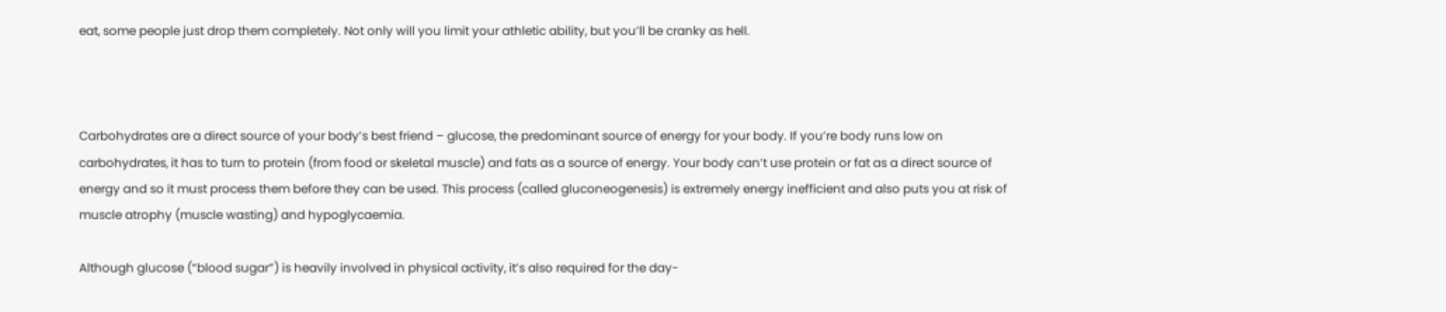eat, some people just drop them completely. Not only will you limit your athletic ability, but you’ll be cranky as hell.



Carbohydrates are a direct source of your body’s best friend – glucose, the predominant source of energy for your body. If you’re body runs low on carbohydrates, it has to turn to protein (from food or skeletal muscle) and fats as a source of energy. Your body can’t use protein or fat as a direct source of energy and so it must process them before they can be used. This process (called gluconeogenesis) is extremely energy inefficient and also puts you at risk of muscle atrophy (muscle wasting) and hypoglycaemia.

Although glucose (“blood sugar”) is heavily involved in physical activity, it’s also required for the day-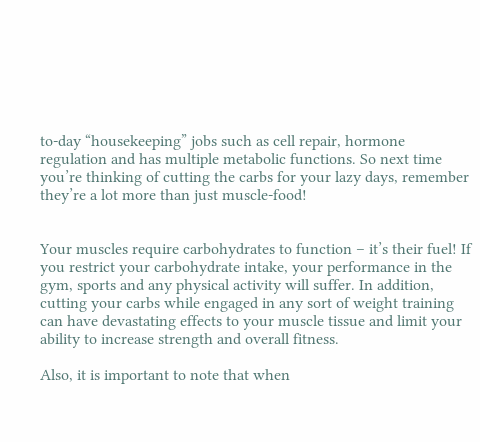to-day “housekeeping” jobs such as cell repair, hormone regulation and has multiple metabolic functions. So next time you’re thinking of cutting the carbs for your lazy days, remember they’re a lot more than just muscle-food!


Your muscles require carbohydrates to function – it’s their fuel! If you restrict your carbohydrate intake, your performance in the gym, sports and any physical activity will suffer. In addition, cutting your carbs while engaged in any sort of weight training can have devastating effects to your muscle tissue and limit your ability to increase strength and overall fitness.

Also, it is important to note that when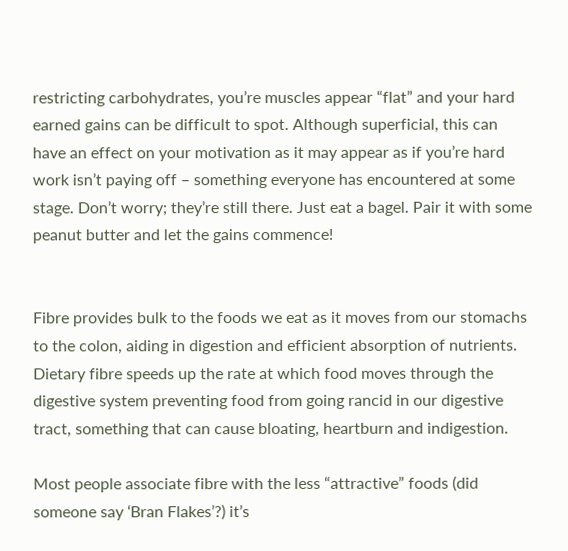restricting carbohydrates, you’re muscles appear “flat” and your hard earned gains can be difficult to spot. Although superficial, this can have an effect on your motivation as it may appear as if you’re hard work isn’t paying off – something everyone has encountered at some stage. Don’t worry; they’re still there. Just eat a bagel. Pair it with some peanut butter and let the gains commence!


Fibre provides bulk to the foods we eat as it moves from our stomachs to the colon, aiding in digestion and efficient absorption of nutrients. Dietary fibre speeds up the rate at which food moves through the digestive system preventing food from going rancid in our digestive tract, something that can cause bloating, heartburn and indigestion.

Most people associate fibre with the less “attractive” foods (did someone say ‘Bran Flakes’?) it’s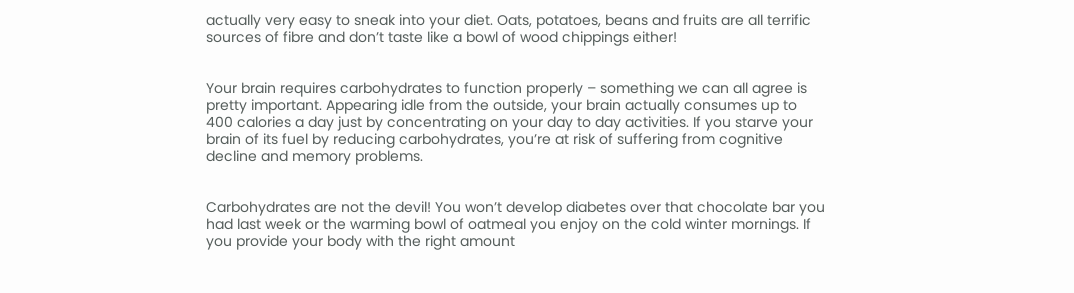actually very easy to sneak into your diet. Oats, potatoes, beans and fruits are all terrific sources of fibre and don’t taste like a bowl of wood chippings either!


Your brain requires carbohydrates to function properly – something we can all agree is pretty important. Appearing idle from the outside, your brain actually consumes up to 400 calories a day just by concentrating on your day to day activities. If you starve your brain of its fuel by reducing carbohydrates, you’re at risk of suffering from cognitive decline and memory problems.


Carbohydrates are not the devil! You won’t develop diabetes over that chocolate bar you had last week or the warming bowl of oatmeal you enjoy on the cold winter mornings. If you provide your body with the right amount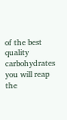of the best quality carbohydrates you will reap the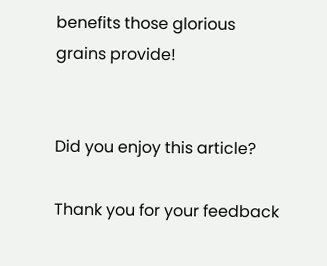benefits those glorious grains provide!


Did you enjoy this article?

Thank you for your feedback